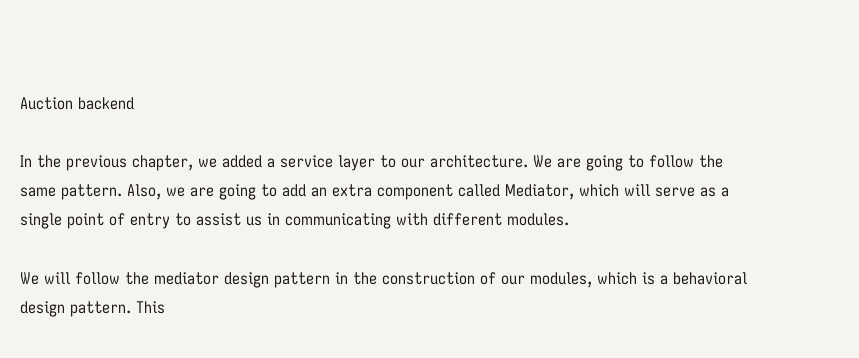Auction backend

In the previous chapter, we added a service layer to our architecture. We are going to follow the same pattern. Also, we are going to add an extra component called Mediator, which will serve as a single point of entry to assist us in communicating with different modules.

We will follow the mediator design pattern in the construction of our modules, which is a behavioral design pattern. This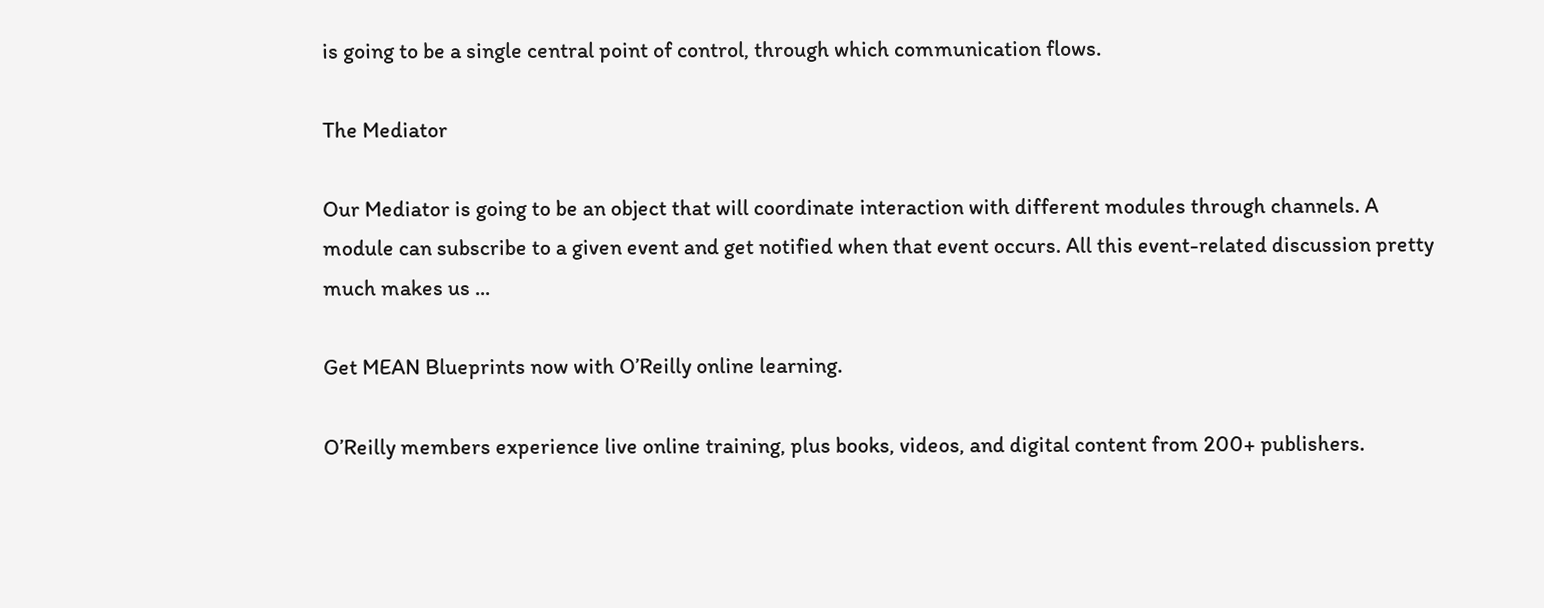is going to be a single central point of control, through which communication flows.

The Mediator

Our Mediator is going to be an object that will coordinate interaction with different modules through channels. A module can subscribe to a given event and get notified when that event occurs. All this event-related discussion pretty much makes us ...

Get MEAN Blueprints now with O’Reilly online learning.

O’Reilly members experience live online training, plus books, videos, and digital content from 200+ publishers.